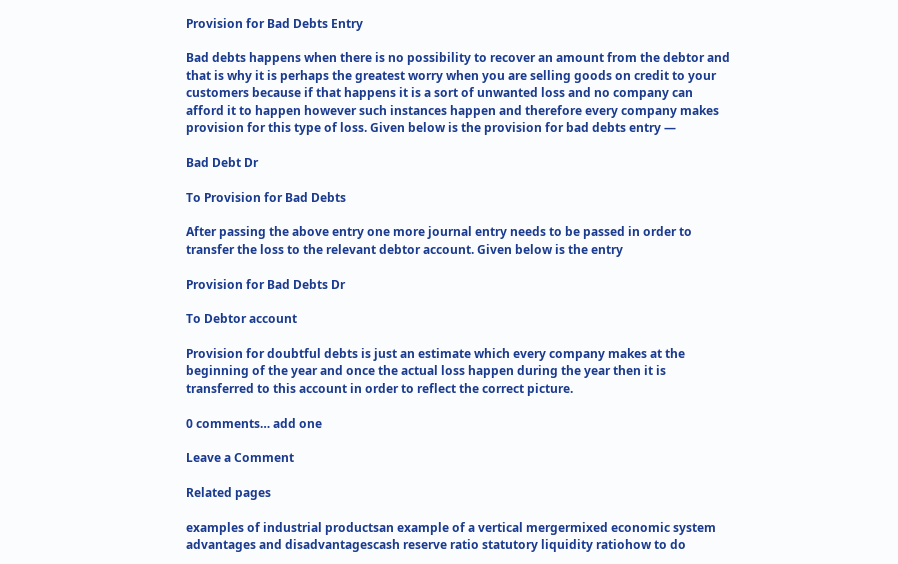Provision for Bad Debts Entry

Bad debts happens when there is no possibility to recover an amount from the debtor and that is why it is perhaps the greatest worry when you are selling goods on credit to your customers because if that happens it is a sort of unwanted loss and no company can afford it to happen however such instances happen and therefore every company makes provision for this type of loss. Given below is the provision for bad debts entry —

Bad Debt Dr

To Provision for Bad Debts

After passing the above entry one more journal entry needs to be passed in order to transfer the loss to the relevant debtor account. Given below is the entry

Provision for Bad Debts Dr

To Debtor account

Provision for doubtful debts is just an estimate which every company makes at the beginning of the year and once the actual loss happen during the year then it is transferred to this account in order to reflect the correct picture.

0 comments… add one

Leave a Comment

Related pages

examples of industrial productsan example of a vertical mergermixed economic system advantages and disadvantagescash reserve ratio statutory liquidity ratiohow to do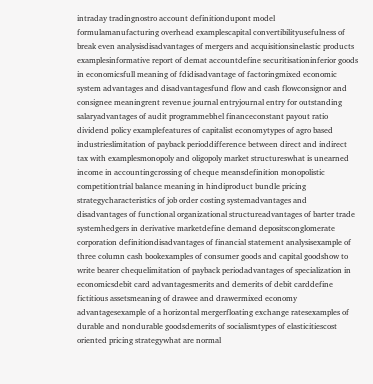intraday tradingnostro account definitiondupont model formulamanufacturing overhead examplescapital convertibilityusefulness of break even analysisdisadvantages of mergers and acquisitionsinelastic products examplesinformative report of demat accountdefine securitisationinferior goods in economicsfull meaning of fdidisadvantage of factoringmixed economic system advantages and disadvantagesfund flow and cash flowconsignor and consignee meaningrent revenue journal entryjournal entry for outstanding salaryadvantages of audit programmebhel financeconstant payout ratio dividend policy examplefeatures of capitalist economytypes of agro based industrieslimitation of payback perioddifference between direct and indirect tax with examplesmonopoly and oligopoly market structureswhat is unearned income in accountingcrossing of cheque meansdefinition monopolistic competitiontrial balance meaning in hindiproduct bundle pricing strategycharacteristics of job order costing systemadvantages and disadvantages of functional organizational structureadvantages of barter trade systemhedgers in derivative marketdefine demand depositsconglomerate corporation definitiondisadvantages of financial statement analysisexample of three column cash bookexamples of consumer goods and capital goodshow to write bearer chequelimitation of payback periodadvantages of specialization in economicsdebit card advantagesmerits and demerits of debit carddefine fictitious assetsmeaning of drawee and drawermixed economy advantagesexample of a horizontal mergerfloating exchange ratesexamples of durable and nondurable goodsdemerits of socialismtypes of elasticitiescost oriented pricing strategywhat are normal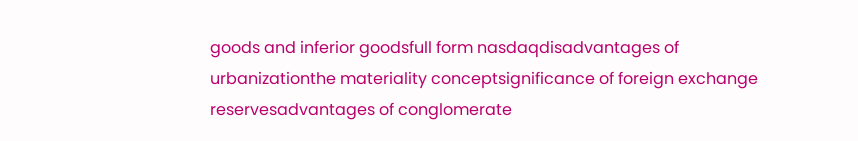goods and inferior goodsfull form nasdaqdisadvantages of urbanizationthe materiality conceptsignificance of foreign exchange reservesadvantages of conglomerate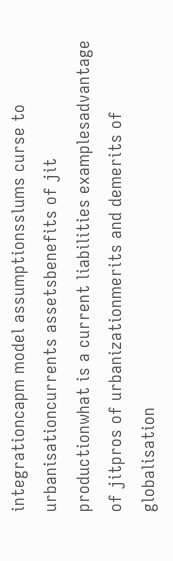integrationcapm model assumptionsslums curse to urbanisationcurrents assetsbenefits of jit productionwhat is a current liabilities examplesadvantage of jitpros of urbanizationmerits and demerits of globalisation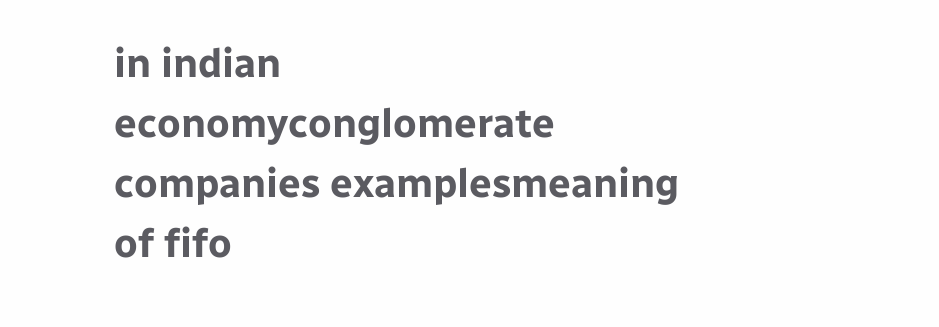in indian economyconglomerate companies examplesmeaning of fifo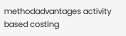methodadvantages activity based costing